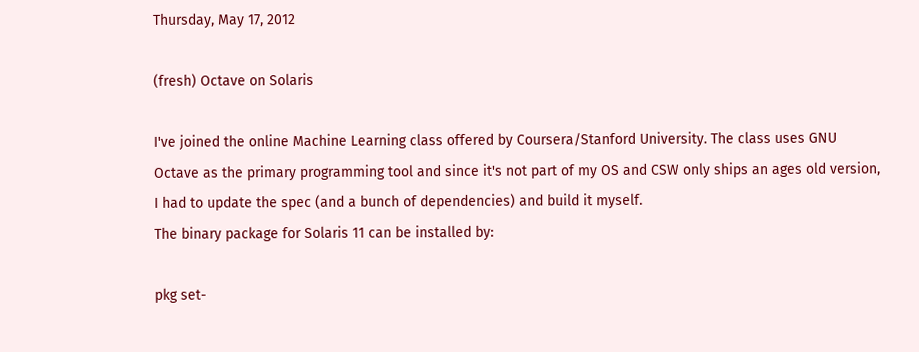Thursday, May 17, 2012

(fresh) Octave on Solaris

I've joined the online Machine Learning class offered by Coursera/Stanford University. The class uses GNU Octave as the primary programming tool and since it's not part of my OS and CSW only ships an ages old version, I had to update the spec (and a bunch of dependencies) and build it myself.
The binary package for Solaris 11 can be installed by:

pkg set-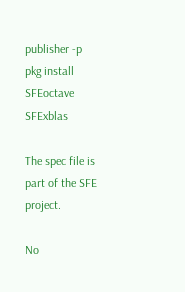publisher -p
pkg install SFEoctave SFExblas

The spec file is part of the SFE project.

No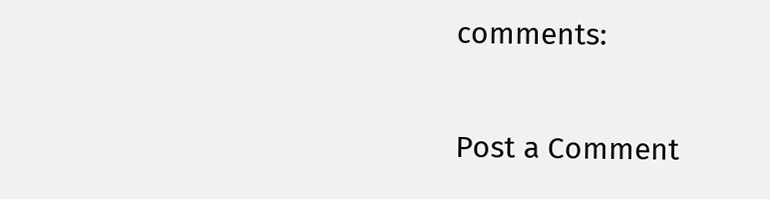comments:

Post a Comment